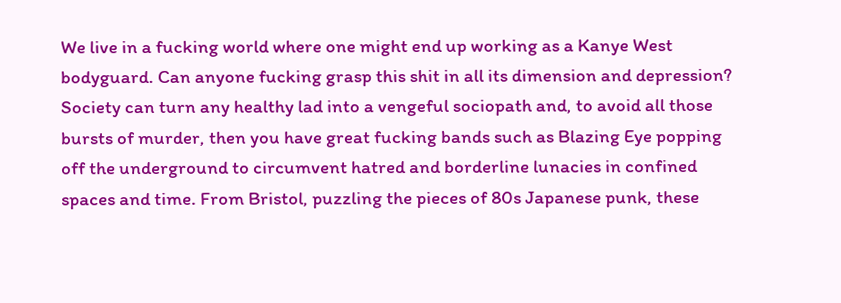We live in a fucking world where one might end up working as a Kanye West bodyguard. Can anyone fucking grasp this shit in all its dimension and depression? Society can turn any healthy lad into a vengeful sociopath and, to avoid all those bursts of murder, then you have great fucking bands such as Blazing Eye popping off the underground to circumvent hatred and borderline lunacies in confined spaces and time. From Bristol, puzzling the pieces of 80s Japanese punk, these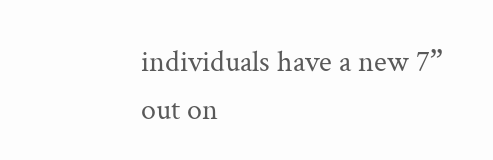individuals have a new 7” out on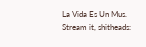La Vida Es Un Mus. Stream it, shitheads: